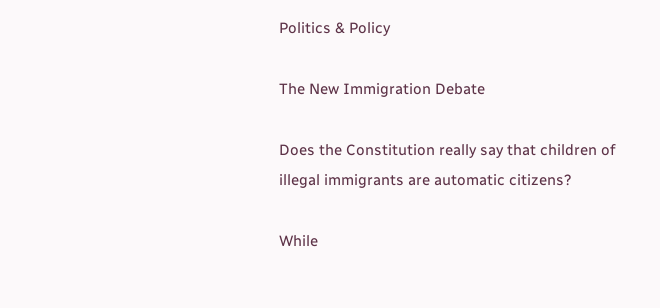Politics & Policy

The New Immigration Debate

Does the Constitution really say that children of illegal immigrants are automatic citizens?

While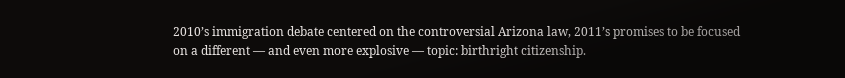2010’s immigration debate centered on the controversial Arizona law, 2011’s promises to be focused on a different — and even more explosive — topic: birthright citizenship.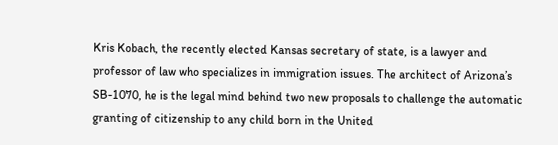Kris Kobach, the recently elected Kansas secretary of state, is a lawyer and professor of law who specializes in immigration issues. The architect of Arizona’s SB-1070, he is the legal mind behind two new proposals to challenge the automatic granting of citizenship to any child born in the United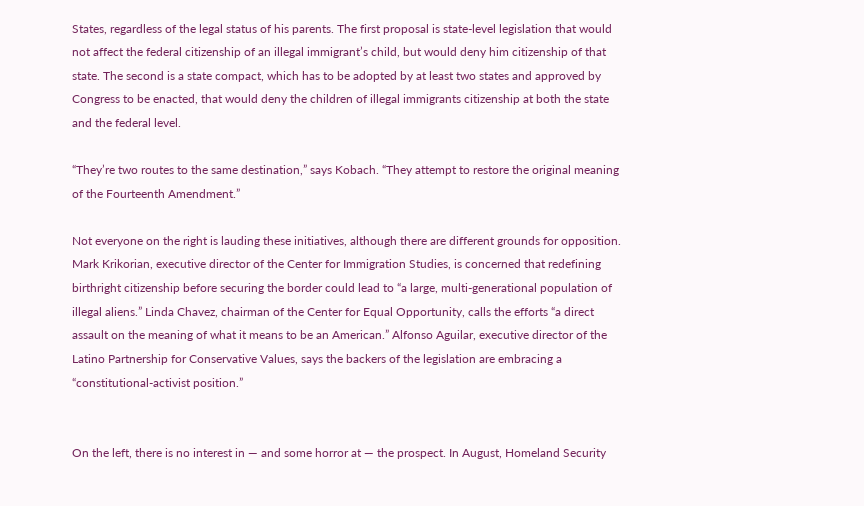States, regardless of the legal status of his parents. The first proposal is state-level legislation that would not affect the federal citizenship of an illegal immigrant’s child, but would deny him citizenship of that state. The second is a state compact, which has to be adopted by at least two states and approved by Congress to be enacted, that would deny the children of illegal immigrants citizenship at both the state and the federal level.

“They’re two routes to the same destination,” says Kobach. “They attempt to restore the original meaning of the Fourteenth Amendment.”

Not everyone on the right is lauding these initiatives, although there are different grounds for opposition. Mark Krikorian, executive director of the Center for Immigration Studies, is concerned that redefining birthright citizenship before securing the border could lead to “a large, multi-generational population of illegal aliens.” Linda Chavez, chairman of the Center for Equal Opportunity, calls the efforts “a direct assault on the meaning of what it means to be an American.” Alfonso Aguilar, executive director of the Latino Partnership for Conservative Values, says the backers of the legislation are embracing a “constitutional-activist position.”


On the left, there is no interest in — and some horror at — the prospect. In August, Homeland Security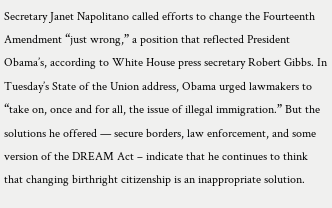Secretary Janet Napolitano called efforts to change the Fourteenth Amendment “just wrong,” a position that reflected President Obama’s, according to White House press secretary Robert Gibbs. In Tuesday’s State of the Union address, Obama urged lawmakers to “take on, once and for all, the issue of illegal immigration.” But the solutions he offered — secure borders, law enforcement, and some version of the DREAM Act – indicate that he continues to think that changing birthright citizenship is an inappropriate solution.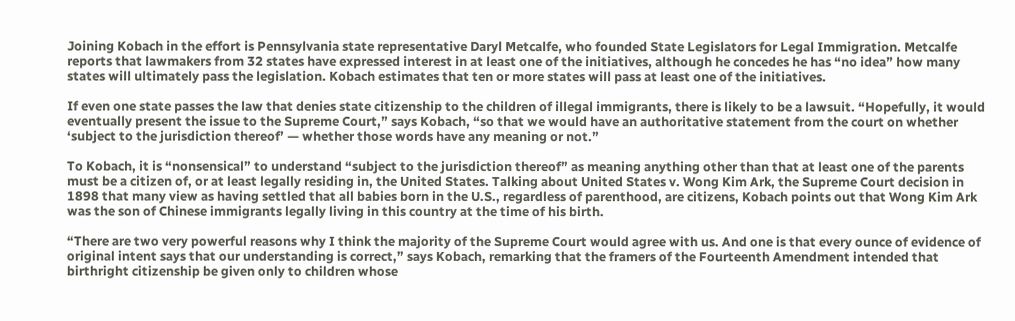Joining Kobach in the effort is Pennsylvania state representative Daryl Metcalfe, who founded State Legislators for Legal Immigration. Metcalfe reports that lawmakers from 32 states have expressed interest in at least one of the initiatives, although he concedes he has “no idea” how many states will ultimately pass the legislation. Kobach estimates that ten or more states will pass at least one of the initiatives.

If even one state passes the law that denies state citizenship to the children of illegal immigrants, there is likely to be a lawsuit. “Hopefully, it would eventually present the issue to the Supreme Court,” says Kobach, “so that we would have an authoritative statement from the court on whether ‘subject to the jurisdiction thereof’ — whether those words have any meaning or not.”

To Kobach, it is “nonsensical” to understand “subject to the jurisdiction thereof” as meaning anything other than that at least one of the parents must be a citizen of, or at least legally residing in, the United States. Talking about United States v. Wong Kim Ark, the Supreme Court decision in 1898 that many view as having settled that all babies born in the U.S., regardless of parenthood, are citizens, Kobach points out that Wong Kim Ark was the son of Chinese immigrants legally living in this country at the time of his birth.

“There are two very powerful reasons why I think the majority of the Supreme Court would agree with us. And one is that every ounce of evidence of original intent says that our understanding is correct,” says Kobach, remarking that the framers of the Fourteenth Amendment intended that birthright citizenship be given only to children whose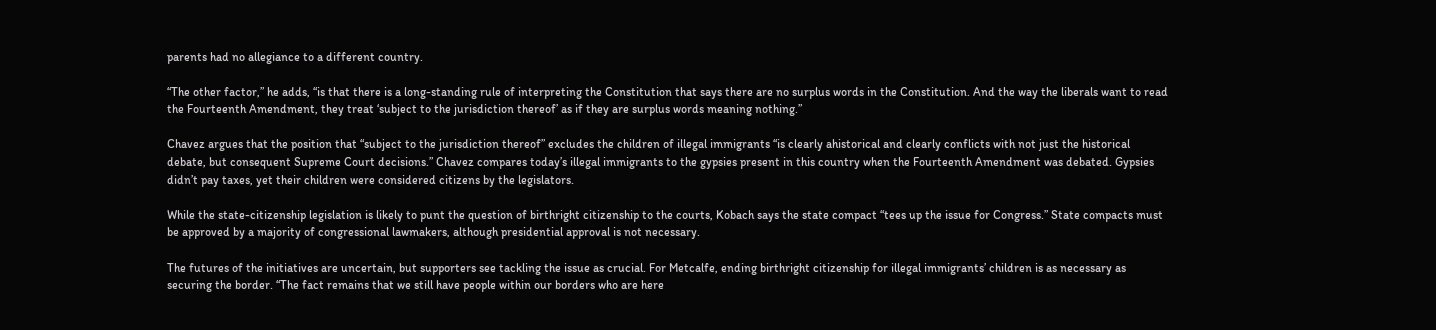parents had no allegiance to a different country.

“The other factor,” he adds, “is that there is a long-standing rule of interpreting the Constitution that says there are no surplus words in the Constitution. And the way the liberals want to read the Fourteenth Amendment, they treat ‘subject to the jurisdiction thereof’ as if they are surplus words meaning nothing.”

Chavez argues that the position that “subject to the jurisdiction thereof” excludes the children of illegal immigrants “is clearly ahistorical and clearly conflicts with not just the historical debate, but consequent Supreme Court decisions.” Chavez compares today’s illegal immigrants to the gypsies present in this country when the Fourteenth Amendment was debated. Gypsies didn’t pay taxes, yet their children were considered citizens by the legislators.

While the state-citizenship legislation is likely to punt the question of birthright citizenship to the courts, Kobach says the state compact “tees up the issue for Congress.” State compacts must be approved by a majority of congressional lawmakers, although presidential approval is not necessary.

The futures of the initiatives are uncertain, but supporters see tackling the issue as crucial. For Metcalfe, ending birthright citizenship for illegal immigrants’ children is as necessary as securing the border. “The fact remains that we still have people within our borders who are here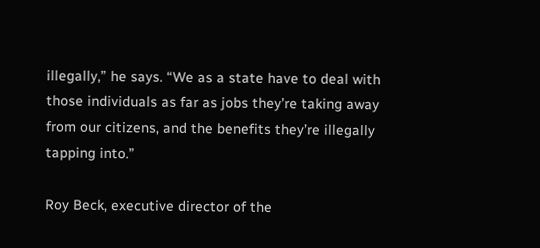illegally,” he says. “We as a state have to deal with those individuals as far as jobs they’re taking away from our citizens, and the benefits they’re illegally tapping into.”

Roy Beck, executive director of the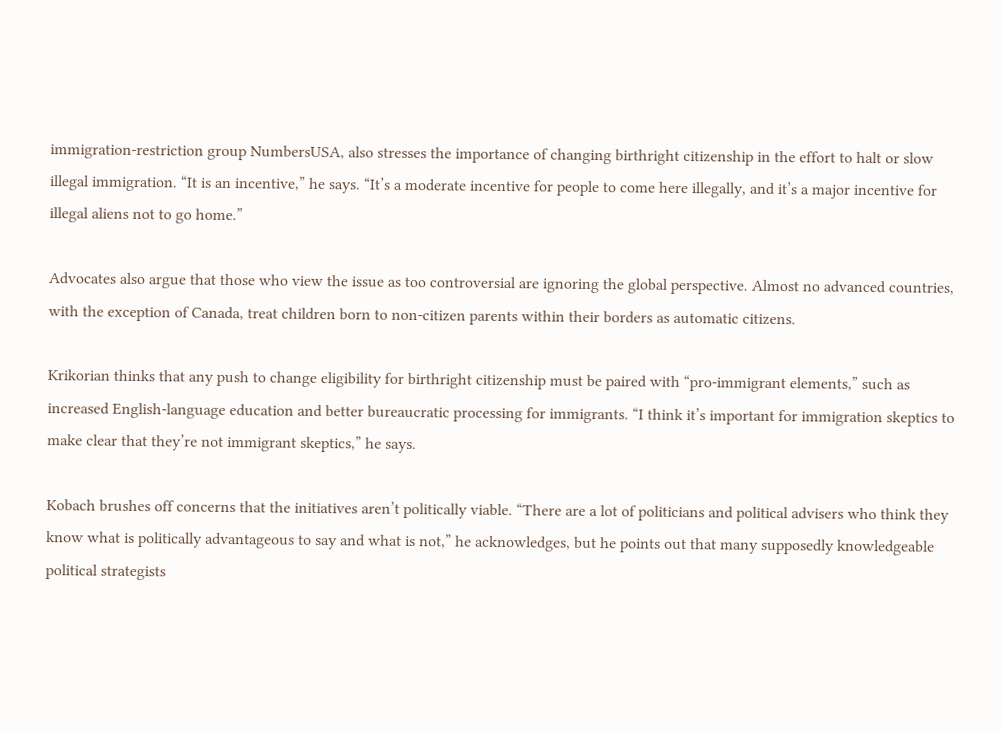immigration-restriction group NumbersUSA, also stresses the importance of changing birthright citizenship in the effort to halt or slow illegal immigration. “It is an incentive,” he says. “It’s a moderate incentive for people to come here illegally, and it’s a major incentive for illegal aliens not to go home.”

Advocates also argue that those who view the issue as too controversial are ignoring the global perspective. Almost no advanced countries, with the exception of Canada, treat children born to non-citizen parents within their borders as automatic citizens.

Krikorian thinks that any push to change eligibility for birthright citizenship must be paired with “pro-immigrant elements,” such as increased English-language education and better bureaucratic processing for immigrants. “I think it’s important for immigration skeptics to make clear that they’re not immigrant skeptics,” he says.

Kobach brushes off concerns that the initiatives aren’t politically viable. “There are a lot of politicians and political advisers who think they know what is politically advantageous to say and what is not,” he acknowledges, but he points out that many supposedly knowledgeable political strategists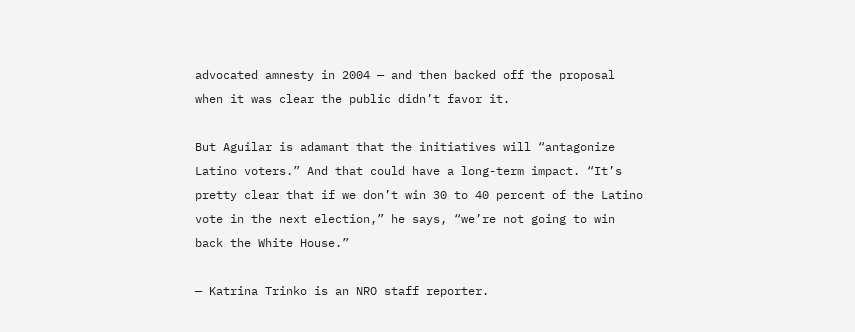advocated amnesty in 2004 — and then backed off the proposal when it was clear the public didn’t favor it.

But Aguilar is adamant that the initiatives will “antagonize Latino voters.” And that could have a long-term impact. “It’s pretty clear that if we don’t win 30 to 40 percent of the Latino vote in the next election,” he says, “we’re not going to win back the White House.”

— Katrina Trinko is an NRO staff reporter.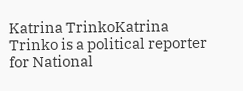Katrina TrinkoKatrina Trinko is a political reporter for National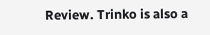Review. Trinko is also a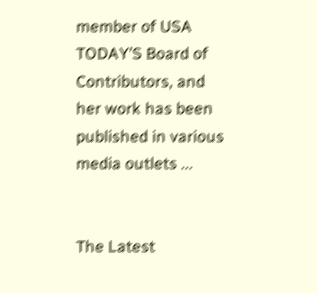member of USA TODAY’S Board of Contributors, and her work has been published in various media outlets ...


The Latest